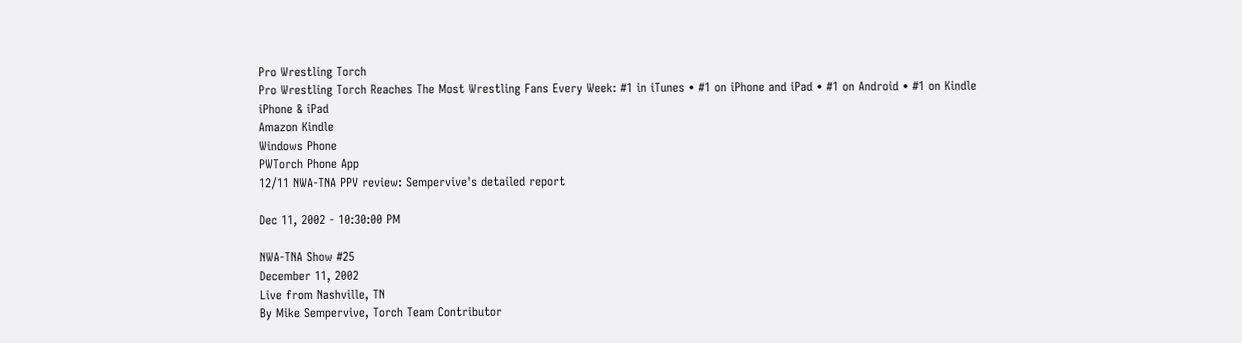Pro Wrestling Torch
Pro Wrestling Torch Reaches The Most Wrestling Fans Every Week: #1 in iTunes • #1 on iPhone and iPad • #1 on Android • #1 on Kindle
iPhone & iPad
Amazon Kindle
Windows Phone
PWTorch Phone App
12/11 NWA-TNA PPV review: Sempervive's detailed report

Dec 11, 2002 - 10:30:00 PM

NWA-TNA Show #25
December 11, 2002
Live from Nashville, TN
By Mike Sempervive, Torch Team Contributor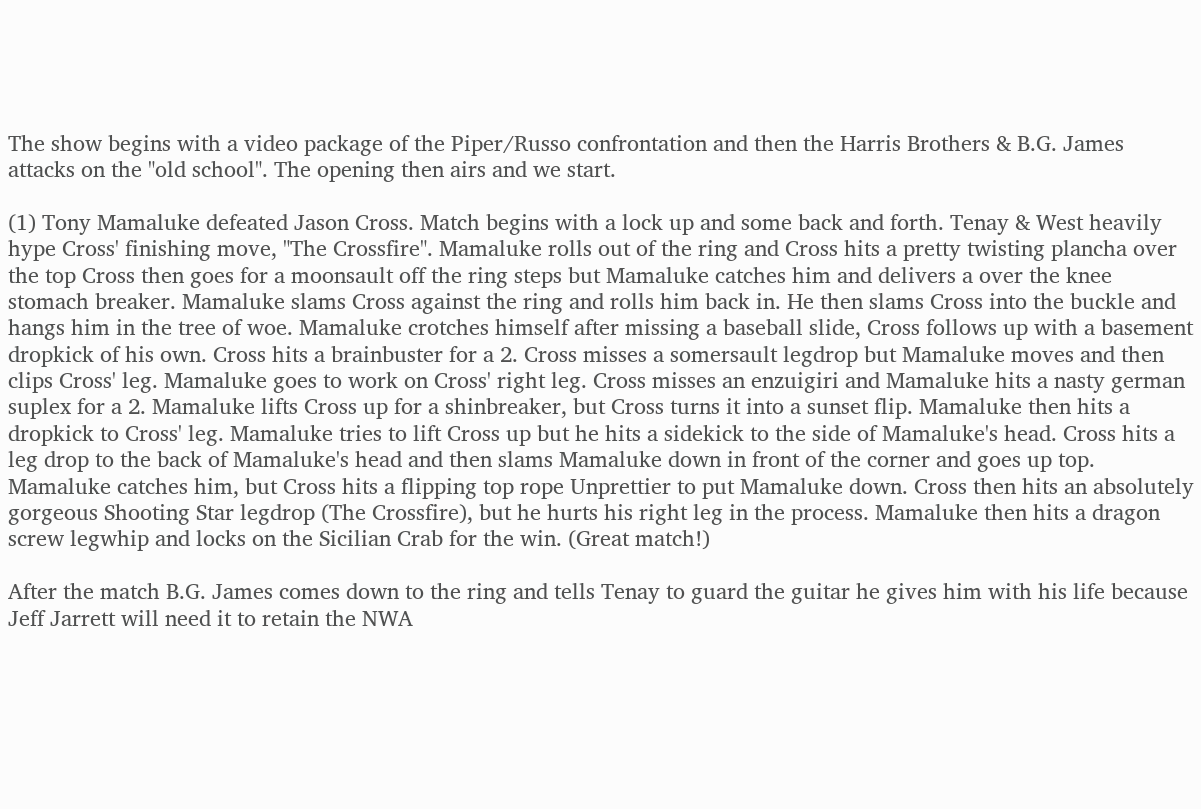The show begins with a video package of the Piper/Russo confrontation and then the Harris Brothers & B.G. James attacks on the "old school". The opening then airs and we start.

(1) Tony Mamaluke defeated Jason Cross. Match begins with a lock up and some back and forth. Tenay & West heavily hype Cross' finishing move, "The Crossfire". Mamaluke rolls out of the ring and Cross hits a pretty twisting plancha over the top Cross then goes for a moonsault off the ring steps but Mamaluke catches him and delivers a over the knee stomach breaker. Mamaluke slams Cross against the ring and rolls him back in. He then slams Cross into the buckle and hangs him in the tree of woe. Mamaluke crotches himself after missing a baseball slide, Cross follows up with a basement dropkick of his own. Cross hits a brainbuster for a 2. Cross misses a somersault legdrop but Mamaluke moves and then clips Cross' leg. Mamaluke goes to work on Cross' right leg. Cross misses an enzuigiri and Mamaluke hits a nasty german suplex for a 2. Mamaluke lifts Cross up for a shinbreaker, but Cross turns it into a sunset flip. Mamaluke then hits a dropkick to Cross' leg. Mamaluke tries to lift Cross up but he hits a sidekick to the side of Mamaluke's head. Cross hits a leg drop to the back of Mamaluke's head and then slams Mamaluke down in front of the corner and goes up top. Mamaluke catches him, but Cross hits a flipping top rope Unprettier to put Mamaluke down. Cross then hits an absolutely gorgeous Shooting Star legdrop (The Crossfire), but he hurts his right leg in the process. Mamaluke then hits a dragon screw legwhip and locks on the Sicilian Crab for the win. (Great match!)

After the match B.G. James comes down to the ring and tells Tenay to guard the guitar he gives him with his life because Jeff Jarrett will need it to retain the NWA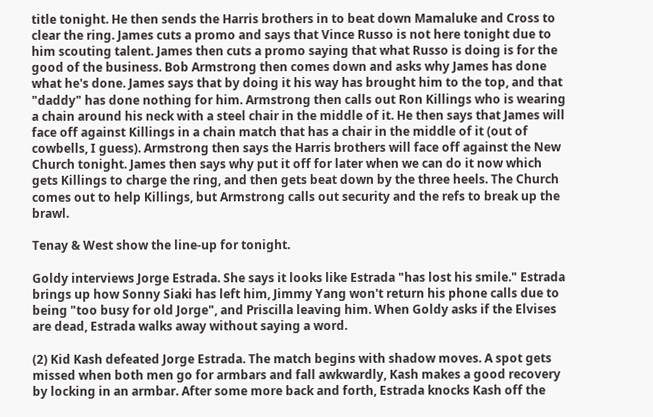title tonight. He then sends the Harris brothers in to beat down Mamaluke and Cross to clear the ring. James cuts a promo and says that Vince Russo is not here tonight due to him scouting talent. James then cuts a promo saying that what Russo is doing is for the good of the business. Bob Armstrong then comes down and asks why James has done what he's done. James says that by doing it his way has brought him to the top, and that "daddy" has done nothing for him. Armstrong then calls out Ron Killings who is wearing a chain around his neck with a steel chair in the middle of it. He then says that James will face off against Killings in a chain match that has a chair in the middle of it (out of cowbells, I guess). Armstrong then says the Harris brothers will face off against the New Church tonight. James then says why put it off for later when we can do it now which gets Killings to charge the ring, and then gets beat down by the three heels. The Church comes out to help Killings, but Armstrong calls out security and the refs to break up the brawl.

Tenay & West show the line-up for tonight.

Goldy interviews Jorge Estrada. She says it looks like Estrada "has lost his smile." Estrada brings up how Sonny Siaki has left him, Jimmy Yang won't return his phone calls due to being "too busy for old Jorge", and Priscilla leaving him. When Goldy asks if the Elvises are dead, Estrada walks away without saying a word.

(2) Kid Kash defeated Jorge Estrada. The match begins with shadow moves. A spot gets missed when both men go for armbars and fall awkwardly, Kash makes a good recovery by locking in an armbar. After some more back and forth, Estrada knocks Kash off the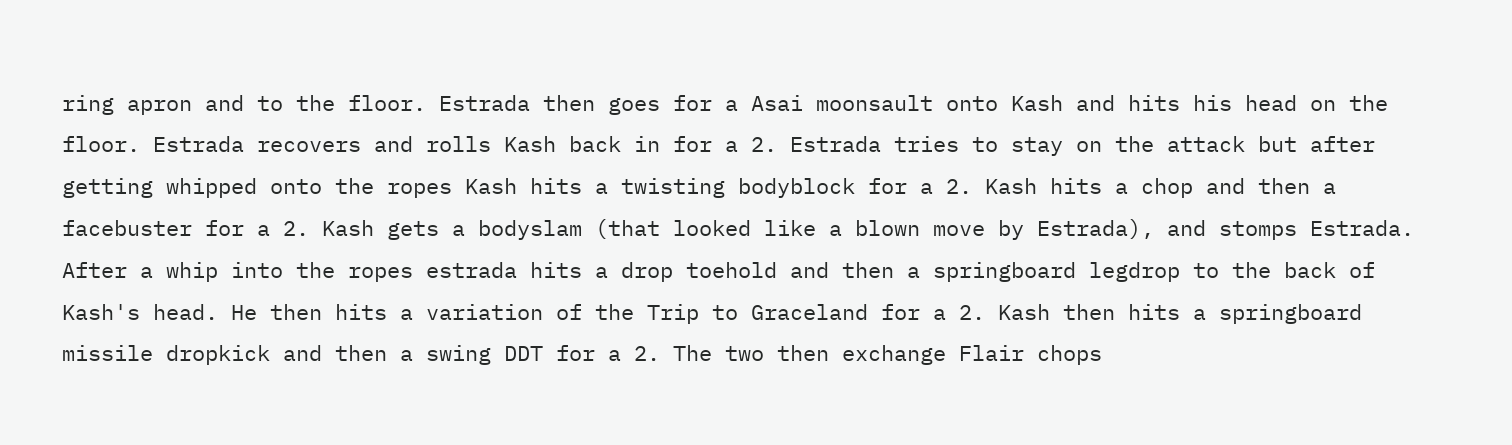ring apron and to the floor. Estrada then goes for a Asai moonsault onto Kash and hits his head on the floor. Estrada recovers and rolls Kash back in for a 2. Estrada tries to stay on the attack but after getting whipped onto the ropes Kash hits a twisting bodyblock for a 2. Kash hits a chop and then a facebuster for a 2. Kash gets a bodyslam (that looked like a blown move by Estrada), and stomps Estrada. After a whip into the ropes estrada hits a drop toehold and then a springboard legdrop to the back of Kash's head. He then hits a variation of the Trip to Graceland for a 2. Kash then hits a springboard missile dropkick and then a swing DDT for a 2. The two then exchange Flair chops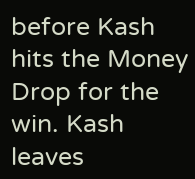before Kash hits the Money Drop for the win. Kash leaves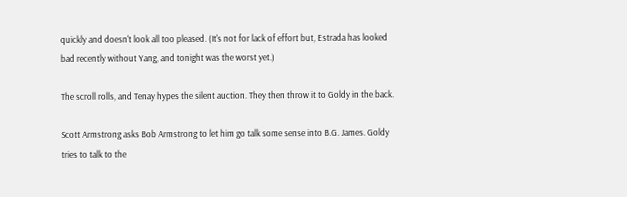quickly and doesn't look all too pleased. (It's not for lack of effort but, Estrada has looked bad recently without Yang, and tonight was the worst yet.)

The scroll rolls, and Tenay hypes the silent auction. They then throw it to Goldy in the back.

Scott Armstrong asks Bob Armstrong to let him go talk some sense into B.G. James. Goldy tries to talk to the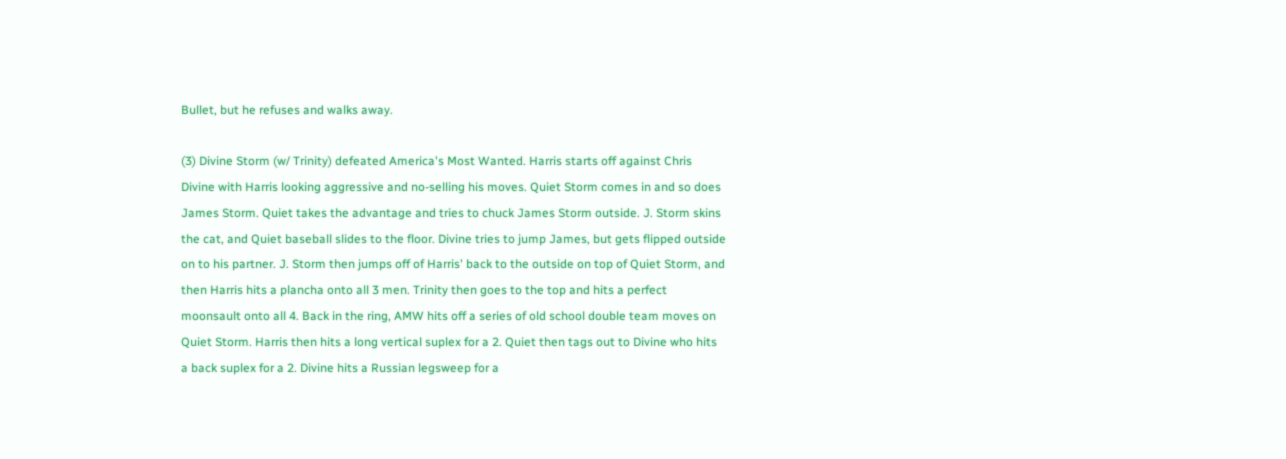Bullet, but he refuses and walks away.

(3) Divine Storm (w/ Trinity) defeated America's Most Wanted. Harris starts off against Chris Divine with Harris looking aggressive and no-selling his moves. Quiet Storm comes in and so does James Storm. Quiet takes the advantage and tries to chuck James Storm outside. J. Storm skins the cat, and Quiet baseball slides to the floor. Divine tries to jump James, but gets flipped outside on to his partner. J. Storm then jumps off of Harris' back to the outside on top of Quiet Storm, and then Harris hits a plancha onto all 3 men. Trinity then goes to the top and hits a perfect moonsault onto all 4. Back in the ring, AMW hits off a series of old school double team moves on Quiet Storm. Harris then hits a long vertical suplex for a 2. Quiet then tags out to Divine who hits a back suplex for a 2. Divine hits a Russian legsweep for a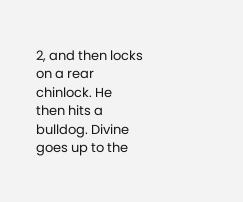2, and then locks on a rear chinlock. He then hits a bulldog. Divine goes up to the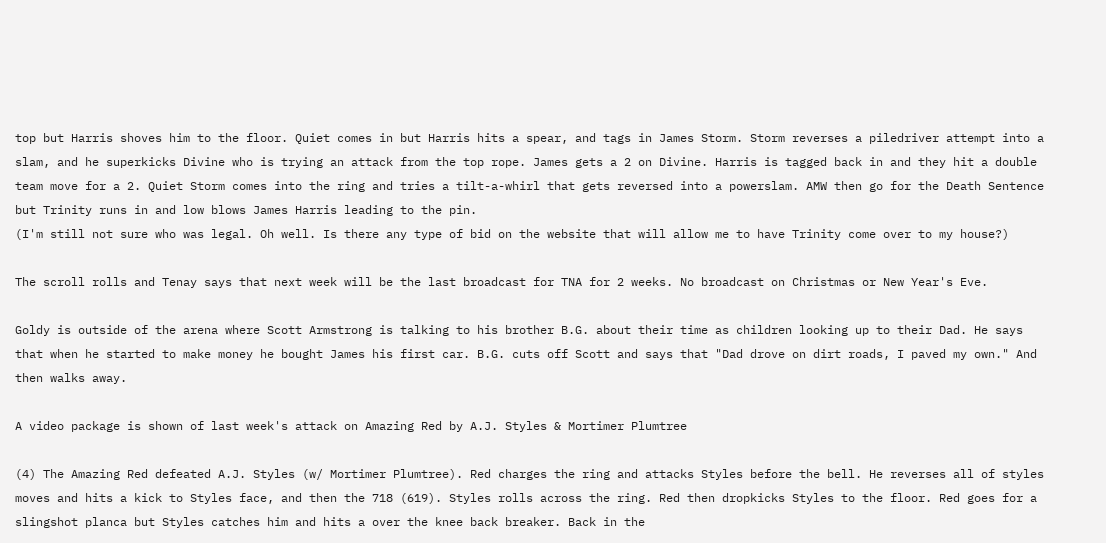top but Harris shoves him to the floor. Quiet comes in but Harris hits a spear, and tags in James Storm. Storm reverses a piledriver attempt into a slam, and he superkicks Divine who is trying an attack from the top rope. James gets a 2 on Divine. Harris is tagged back in and they hit a double team move for a 2. Quiet Storm comes into the ring and tries a tilt-a-whirl that gets reversed into a powerslam. AMW then go for the Death Sentence but Trinity runs in and low blows James Harris leading to the pin.
(I'm still not sure who was legal. Oh well. Is there any type of bid on the website that will allow me to have Trinity come over to my house?)

The scroll rolls and Tenay says that next week will be the last broadcast for TNA for 2 weeks. No broadcast on Christmas or New Year's Eve.

Goldy is outside of the arena where Scott Armstrong is talking to his brother B.G. about their time as children looking up to their Dad. He says that when he started to make money he bought James his first car. B.G. cuts off Scott and says that "Dad drove on dirt roads, I paved my own." And then walks away.

A video package is shown of last week's attack on Amazing Red by A.J. Styles & Mortimer Plumtree

(4) The Amazing Red defeated A.J. Styles (w/ Mortimer Plumtree). Red charges the ring and attacks Styles before the bell. He reverses all of styles moves and hits a kick to Styles face, and then the 718 (619). Styles rolls across the ring. Red then dropkicks Styles to the floor. Red goes for a slingshot planca but Styles catches him and hits a over the knee back breaker. Back in the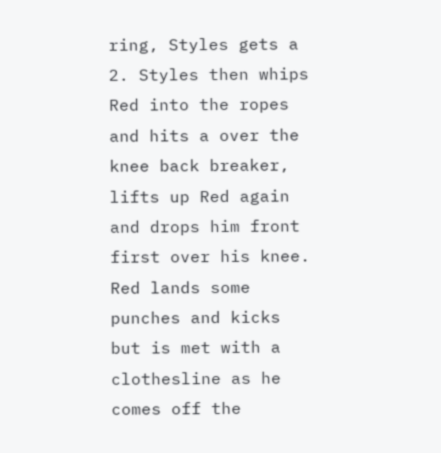ring, Styles gets a 2. Styles then whips Red into the ropes and hits a over the knee back breaker, lifts up Red again and drops him front first over his knee. Red lands some punches and kicks but is met with a clothesline as he comes off the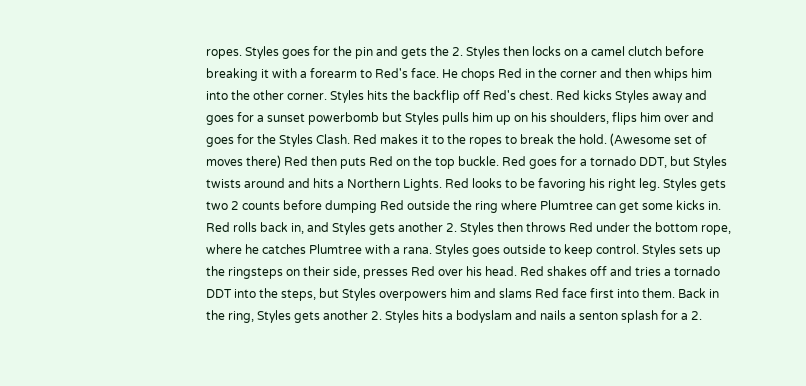ropes. Styles goes for the pin and gets the 2. Styles then locks on a camel clutch before breaking it with a forearm to Red's face. He chops Red in the corner and then whips him into the other corner. Styles hits the backflip off Red's chest. Red kicks Styles away and goes for a sunset powerbomb but Styles pulls him up on his shoulders, flips him over and goes for the Styles Clash. Red makes it to the ropes to break the hold. (Awesome set of moves there) Red then puts Red on the top buckle. Red goes for a tornado DDT, but Styles twists around and hits a Northern Lights. Red looks to be favoring his right leg. Styles gets two 2 counts before dumping Red outside the ring where Plumtree can get some kicks in. Red rolls back in, and Styles gets another 2. Styles then throws Red under the bottom rope, where he catches Plumtree with a rana. Styles goes outside to keep control. Styles sets up the ringsteps on their side, presses Red over his head. Red shakes off and tries a tornado DDT into the steps, but Styles overpowers him and slams Red face first into them. Back in the ring, Styles gets another 2. Styles hits a bodyslam and nails a senton splash for a 2.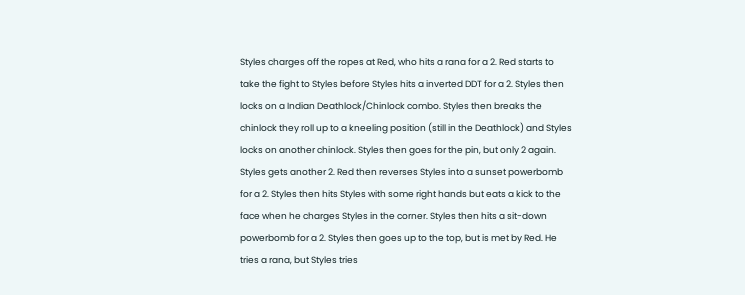Styles charges off the ropes at Red, who hits a rana for a 2. Red starts to take the fight to Styles before Styles hits a inverted DDT for a 2. Styles then locks on a Indian Deathlock/Chinlock combo. Styles then breaks the chinlock they roll up to a kneeling position (still in the Deathlock) and Styles locks on another chinlock. Styles then goes for the pin, but only 2 again. Styles gets another 2. Red then reverses Styles into a sunset powerbomb for a 2. Styles then hits Styles with some right hands but eats a kick to the face when he charges Styles in the corner. Styles then hits a sit-down powerbomb for a 2. Styles then goes up to the top, but is met by Red. He tries a rana, but Styles tries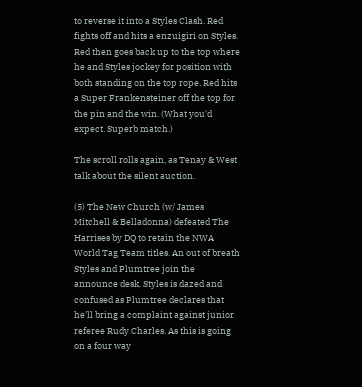to reverse it into a Styles Clash. Red fights off and hits a enzuigiri on Styles. Red then goes back up to the top where he and Styles jockey for position with both standing on the top rope. Red hits a Super Frankensteiner off the top for the pin and the win. (What you'd expect. Superb match.)

The scroll rolls again, as Tenay & West talk about the silent auction.

(5) The New Church (w/ James Mitchell & Belladonna) defeated The Harrises by DQ to retain the NWA World Tag Team titles. An out of breath Styles and Plumtree join the announce desk. Styles is dazed and confused as Plumtree declares that he'll bring a complaint against junior referee Rudy Charles. As this is going on a four way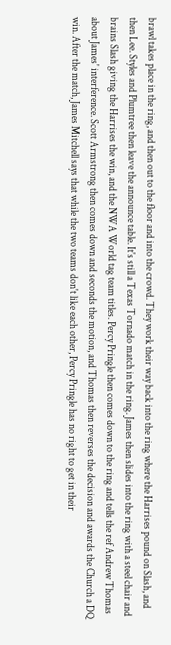brawl takes place in the ring, and then out to the floor and into the crowd. They work their way back into the ring where the Harrises pound on Slash, and then Lee. Styles and Plumtree then leave the announce table. It's still a Texas Tornado match in the ring. James then slides into the ring with a steel chair and brains Slash giving the Harrises the win, and the NWA World tag team titles. Percy Pringle then comes down to the ring and tells the ref Andrew Thomas about James' interference. Scott Armstrong then comes down and seconds the motion, and Thomas then reverses the decision and awards the Church a DQ win. After the match, James Mitchell says that while the two teams don't like each other, Percy Pringle has no right to get in their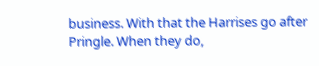business. With that the Harrises go after Pringle. When they do,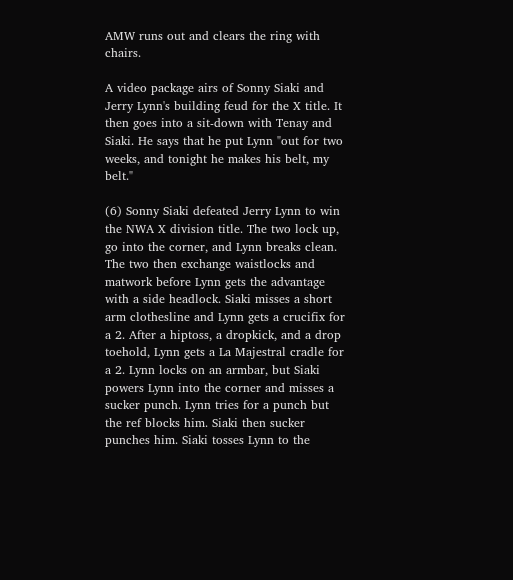AMW runs out and clears the ring with chairs.

A video package airs of Sonny Siaki and Jerry Lynn's building feud for the X title. It then goes into a sit-down with Tenay and Siaki. He says that he put Lynn "out for two weeks, and tonight he makes his belt, my belt."

(6) Sonny Siaki defeated Jerry Lynn to win the NWA X division title. The two lock up, go into the corner, and Lynn breaks clean. The two then exchange waistlocks and matwork before Lynn gets the advantage with a side headlock. Siaki misses a short arm clothesline and Lynn gets a crucifix for a 2. After a hiptoss, a dropkick, and a drop toehold, Lynn gets a La Majestral cradle for a 2. Lynn locks on an armbar, but Siaki powers Lynn into the corner and misses a sucker punch. Lynn tries for a punch but the ref blocks him. Siaki then sucker punches him. Siaki tosses Lynn to the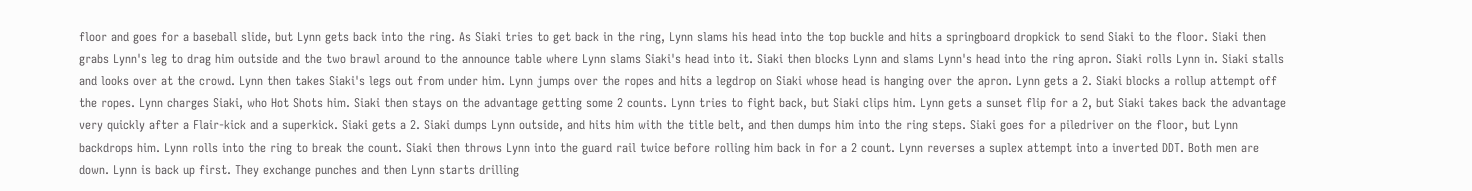floor and goes for a baseball slide, but Lynn gets back into the ring. As Siaki tries to get back in the ring, Lynn slams his head into the top buckle and hits a springboard dropkick to send Siaki to the floor. Siaki then grabs Lynn's leg to drag him outside and the two brawl around to the announce table where Lynn slams Siaki's head into it. Siaki then blocks Lynn and slams Lynn's head into the ring apron. Siaki rolls Lynn in. Siaki stalls and looks over at the crowd. Lynn then takes Siaki's legs out from under him. Lynn jumps over the ropes and hits a legdrop on Siaki whose head is hanging over the apron. Lynn gets a 2. Siaki blocks a rollup attempt off the ropes. Lynn charges Siaki, who Hot Shots him. Siaki then stays on the advantage getting some 2 counts. Lynn tries to fight back, but Siaki clips him. Lynn gets a sunset flip for a 2, but Siaki takes back the advantage very quickly after a Flair-kick and a superkick. Siaki gets a 2. Siaki dumps Lynn outside, and hits him with the title belt, and then dumps him into the ring steps. Siaki goes for a piledriver on the floor, but Lynn backdrops him. Lynn rolls into the ring to break the count. Siaki then throws Lynn into the guard rail twice before rolling him back in for a 2 count. Lynn reverses a suplex attempt into a inverted DDT. Both men are down. Lynn is back up first. They exchange punches and then Lynn starts drilling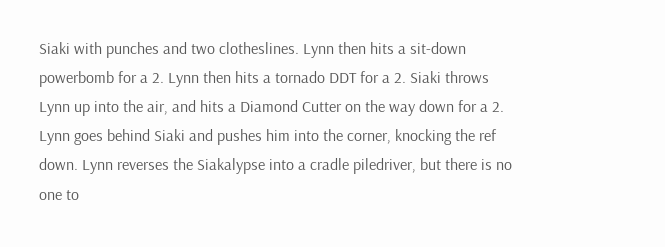Siaki with punches and two clotheslines. Lynn then hits a sit-down powerbomb for a 2. Lynn then hits a tornado DDT for a 2. Siaki throws Lynn up into the air, and hits a Diamond Cutter on the way down for a 2. Lynn goes behind Siaki and pushes him into the corner, knocking the ref down. Lynn reverses the Siakalypse into a cradle piledriver, but there is no one to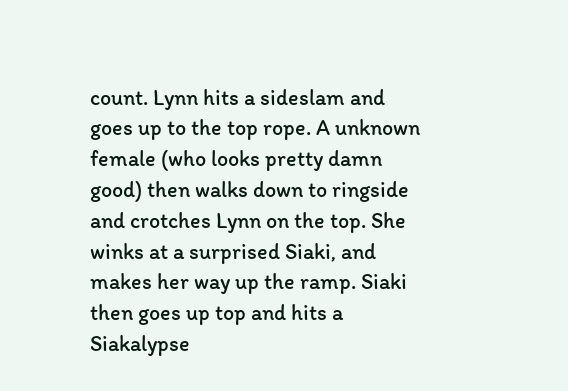count. Lynn hits a sideslam and goes up to the top rope. A unknown female (who looks pretty damn good) then walks down to ringside and crotches Lynn on the top. She winks at a surprised Siaki, and makes her way up the ramp. Siaki then goes up top and hits a Siakalypse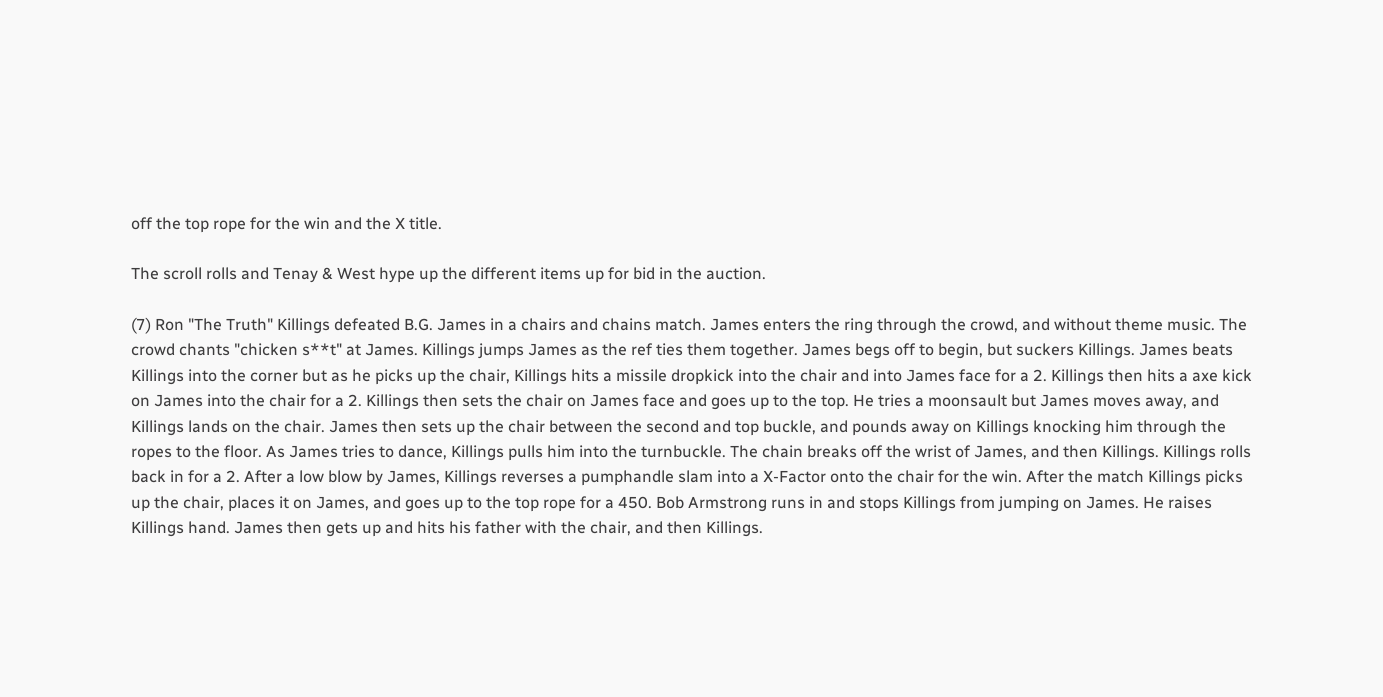off the top rope for the win and the X title.

The scroll rolls and Tenay & West hype up the different items up for bid in the auction.

(7) Ron "The Truth" Killings defeated B.G. James in a chairs and chains match. James enters the ring through the crowd, and without theme music. The crowd chants "chicken s**t" at James. Killings jumps James as the ref ties them together. James begs off to begin, but suckers Killings. James beats Killings into the corner but as he picks up the chair, Killings hits a missile dropkick into the chair and into James face for a 2. Killings then hits a axe kick on James into the chair for a 2. Killings then sets the chair on James face and goes up to the top. He tries a moonsault but James moves away, and Killings lands on the chair. James then sets up the chair between the second and top buckle, and pounds away on Killings knocking him through the ropes to the floor. As James tries to dance, Killings pulls him into the turnbuckle. The chain breaks off the wrist of James, and then Killings. Killings rolls back in for a 2. After a low blow by James, Killings reverses a pumphandle slam into a X-Factor onto the chair for the win. After the match Killings picks up the chair, places it on James, and goes up to the top rope for a 450. Bob Armstrong runs in and stops Killings from jumping on James. He raises Killings hand. James then gets up and hits his father with the chair, and then Killings.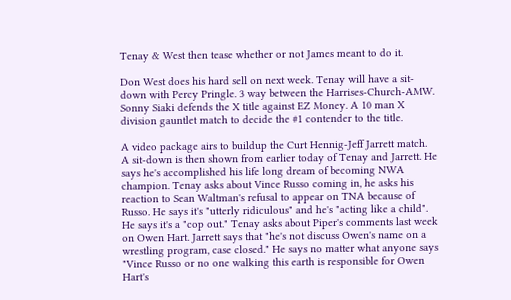Tenay & West then tease whether or not James meant to do it.

Don West does his hard sell on next week. Tenay will have a sit-down with Percy Pringle. 3 way between the Harrises-Church-AMW. Sonny Siaki defends the X title against EZ Money. A 10 man X division gauntlet match to decide the #1 contender to the title.

A video package airs to buildup the Curt Hennig-Jeff Jarrett match. A sit-down is then shown from earlier today of Tenay and Jarrett. He says he's accomplished his life long dream of becoming NWA champion. Tenay asks about Vince Russo coming in, he asks his reaction to Sean Waltman's refusal to appear on TNA because of Russo. He says it's "utterly ridiculous" and he's "acting like a child". He says it's a "cop out." Tenay asks about Piper's comments last week on Owen Hart. Jarrett says that "he's not discuss Owen's name on a wrestling program, case closed." He says no matter what anyone says "Vince Russo or no one walking this earth is responsible for Owen Hart's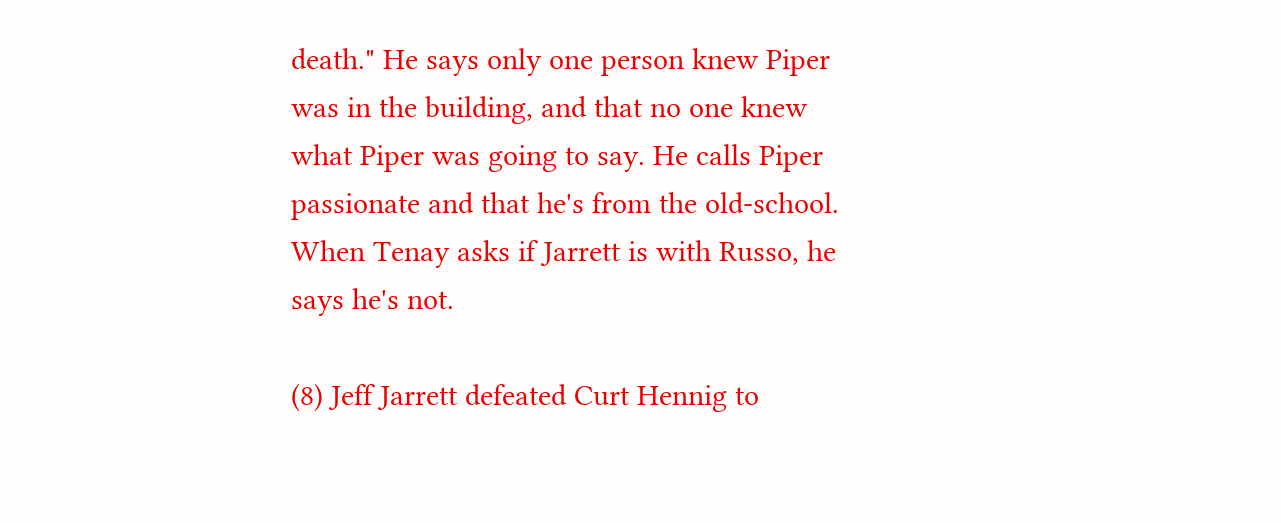death." He says only one person knew Piper was in the building, and that no one knew what Piper was going to say. He calls Piper passionate and that he's from the old-school. When Tenay asks if Jarrett is with Russo, he says he's not.

(8) Jeff Jarrett defeated Curt Hennig to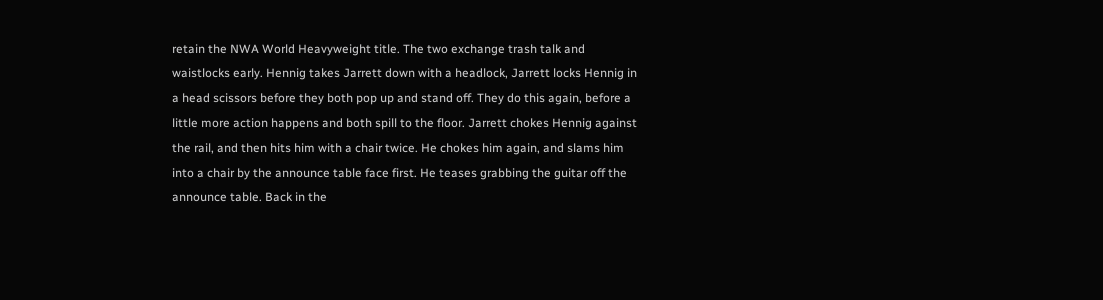retain the NWA World Heavyweight title. The two exchange trash talk and waistlocks early. Hennig takes Jarrett down with a headlock, Jarrett locks Hennig in a head scissors before they both pop up and stand off. They do this again, before a little more action happens and both spill to the floor. Jarrett chokes Hennig against the rail, and then hits him with a chair twice. He chokes him again, and slams him into a chair by the announce table face first. He teases grabbing the guitar off the announce table. Back in the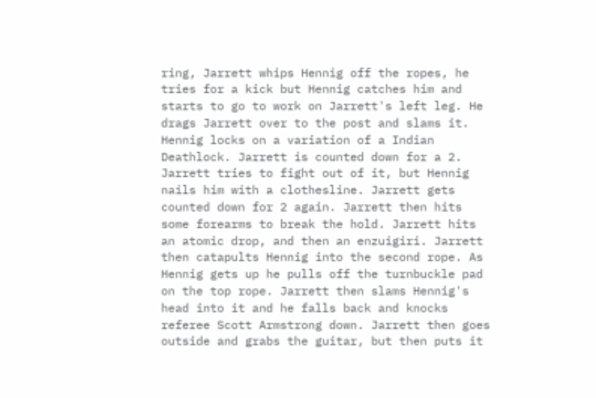ring, Jarrett whips Hennig off the ropes, he tries for a kick but Hennig catches him and starts to go to work on Jarrett's left leg. He drags Jarrett over to the post and slams it. Hennig locks on a variation of a Indian Deathlock. Jarrett is counted down for a 2. Jarrett tries to fight out of it, but Hennig nails him with a clothesline. Jarrett gets counted down for 2 again. Jarrett then hits some forearms to break the hold. Jarrett hits an atomic drop, and then an enzuigiri. Jarrett then catapults Hennig into the second rope. As Hennig gets up he pulls off the turnbuckle pad on the top rope. Jarrett then slams Hennig's head into it and he falls back and knocks referee Scott Armstrong down. Jarrett then goes outside and grabs the guitar, but then puts it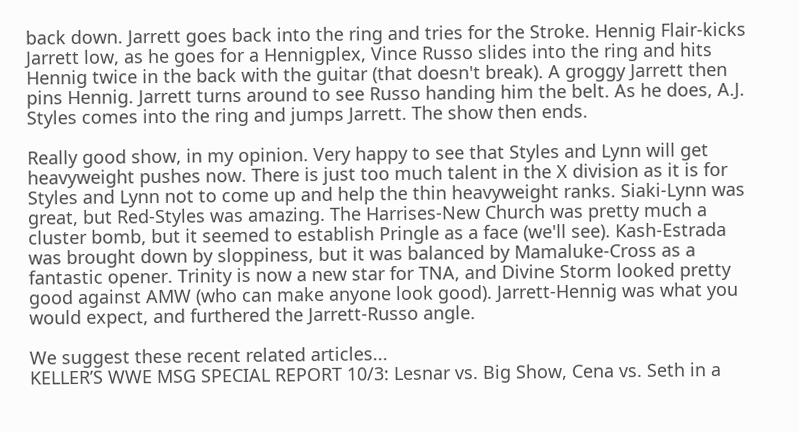back down. Jarrett goes back into the ring and tries for the Stroke. Hennig Flair-kicks Jarrett low, as he goes for a Hennigplex, Vince Russo slides into the ring and hits Hennig twice in the back with the guitar (that doesn't break). A groggy Jarrett then pins Hennig. Jarrett turns around to see Russo handing him the belt. As he does, A.J. Styles comes into the ring and jumps Jarrett. The show then ends.

Really good show, in my opinion. Very happy to see that Styles and Lynn will get heavyweight pushes now. There is just too much talent in the X division as it is for Styles and Lynn not to come up and help the thin heavyweight ranks. Siaki-Lynn was great, but Red-Styles was amazing. The Harrises-New Church was pretty much a cluster bomb, but it seemed to establish Pringle as a face (we'll see). Kash-Estrada was brought down by sloppiness, but it was balanced by Mamaluke-Cross as a fantastic opener. Trinity is now a new star for TNA, and Divine Storm looked pretty good against AMW (who can make anyone look good). Jarrett-Hennig was what you would expect, and furthered the Jarrett-Russo angle.

We suggest these recent related articles...
KELLER’S WWE MSG SPECIAL REPORT 10/3: Lesnar vs. Big Show, Cena vs. Seth in a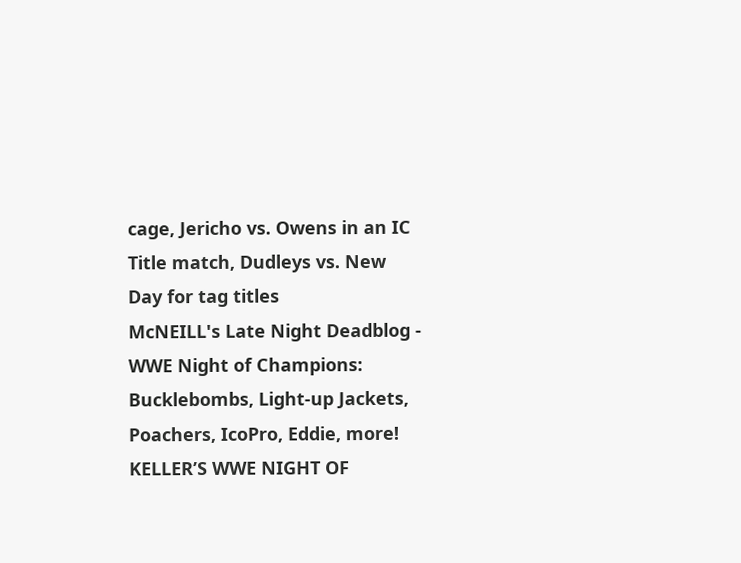cage, Jericho vs. Owens in an IC Title match, Dudleys vs. New Day for tag titles
McNEILL's Late Night Deadblog - WWE Night of Champions: Bucklebombs, Light-up Jackets, Poachers, IcoPro, Eddie, more!
KELLER’S WWE NIGHT OF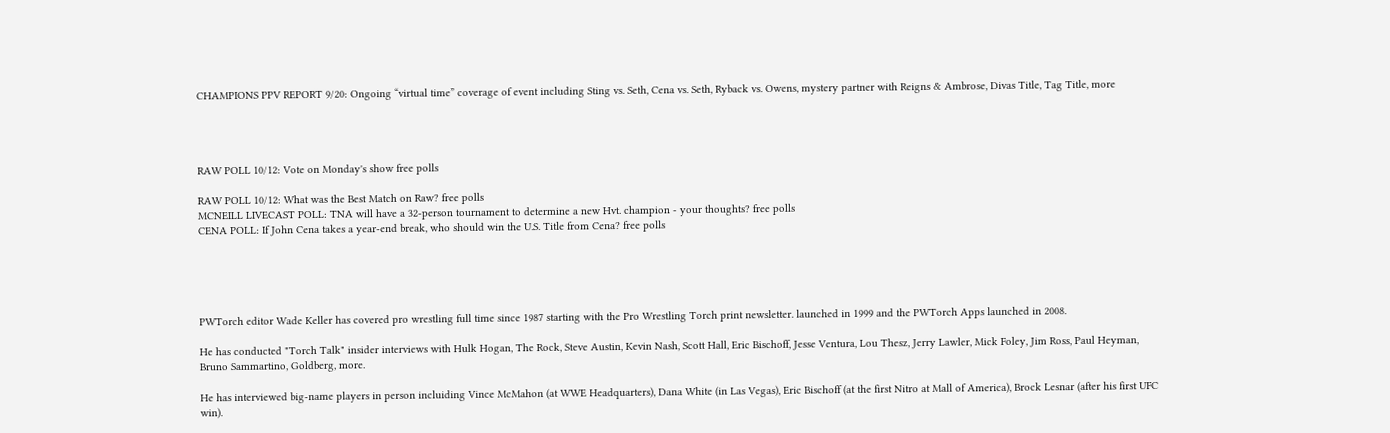CHAMPIONS PPV REPORT 9/20: Ongoing “virtual time” coverage of event including Sting vs. Seth, Cena vs. Seth, Ryback vs. Owens, mystery partner with Reigns & Ambrose, Divas Title, Tag Title, more




RAW POLL 10/12: Vote on Monday's show free polls

RAW POLL 10/12: What was the Best Match on Raw? free polls
MCNEILL LIVECAST POLL: TNA will have a 32-person tournament to determine a new Hvt. champion - your thoughts? free polls
CENA POLL: If John Cena takes a year-end break, who should win the U.S. Title from Cena? free polls





PWTorch editor Wade Keller has covered pro wrestling full time since 1987 starting with the Pro Wrestling Torch print newsletter. launched in 1999 and the PWTorch Apps launched in 2008.

He has conducted "Torch Talk" insider interviews with Hulk Hogan, The Rock, Steve Austin, Kevin Nash, Scott Hall, Eric Bischoff, Jesse Ventura, Lou Thesz, Jerry Lawler, Mick Foley, Jim Ross, Paul Heyman, Bruno Sammartino, Goldberg, more.

He has interviewed big-name players in person incluiding Vince McMahon (at WWE Headquarters), Dana White (in Las Vegas), Eric Bischoff (at the first Nitro at Mall of America), Brock Lesnar (after his first UFC win).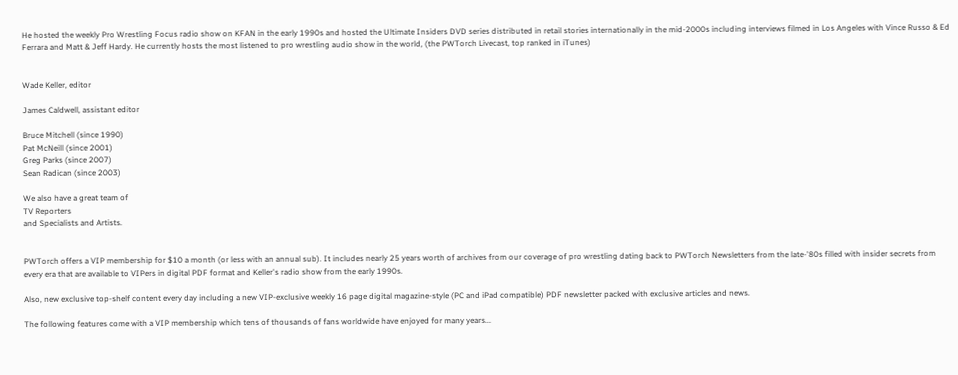He hosted the weekly Pro Wrestling Focus radio show on KFAN in the early 1990s and hosted the Ultimate Insiders DVD series distributed in retail stories internationally in the mid-2000s including interviews filmed in Los Angeles with Vince Russo & Ed Ferrara and Matt & Jeff Hardy. He currently hosts the most listened to pro wrestling audio show in the world, (the PWTorch Livecast, top ranked in iTunes)


Wade Keller, editor

James Caldwell, assistant editor

Bruce Mitchell (since 1990)
Pat McNeill (since 2001)
Greg Parks (since 2007)
Sean Radican (since 2003)

We also have a great team of
TV Reporters
and Specialists and Artists.


PWTorch offers a VIP membership for $10 a month (or less with an annual sub). It includes nearly 25 years worth of archives from our coverage of pro wrestling dating back to PWTorch Newsletters from the late-'80s filled with insider secrets from every era that are available to VIPers in digital PDF format and Keller's radio show from the early 1990s.

Also, new exclusive top-shelf content every day including a new VIP-exclusive weekly 16 page digital magazine-style (PC and iPad compatible) PDF newsletter packed with exclusive articles and news.

The following features come with a VIP membership which tens of thousands of fans worldwide have enjoyed for many years...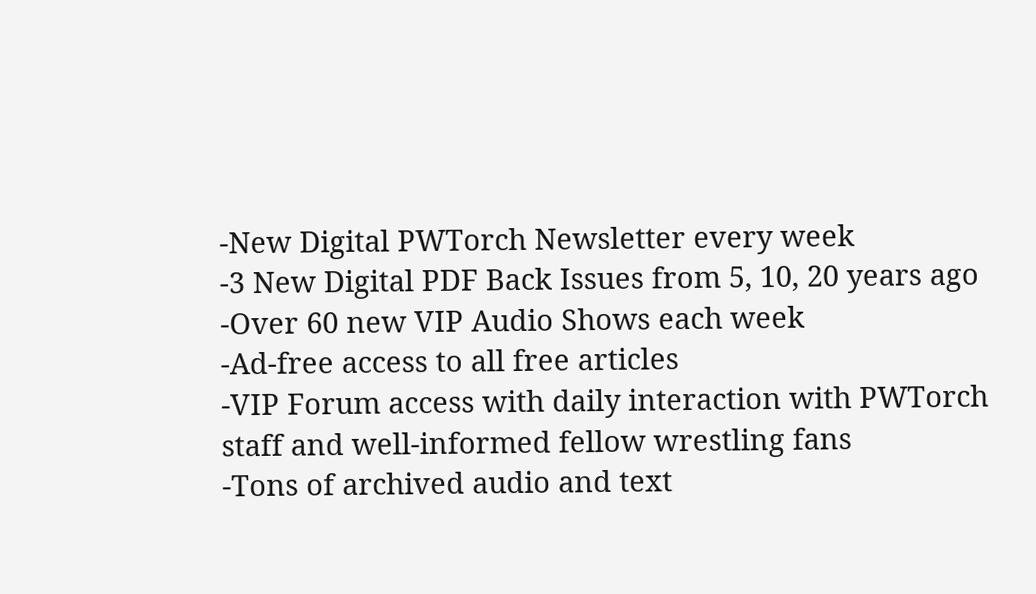-New Digital PWTorch Newsletter every week
-3 New Digital PDF Back Issues from 5, 10, 20 years ago
-Over 60 new VIP Audio Shows each week
-Ad-free access to all free articles
-VIP Forum access with daily interaction with PWTorch staff and well-informed fellow wrestling fans
-Tons of archived audio and text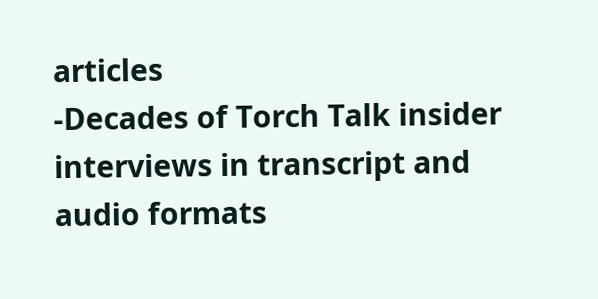articles
-Decades of Torch Talk insider interviews in transcript and audio formats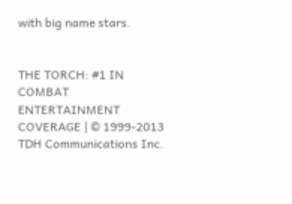with big name stars.


THE TORCH: #1 IN COMBAT ENTERTAINMENT COVERAGE | © 1999-2013 TDH Communications Inc.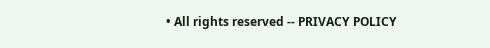• All rights reserved -- PRIVACY POLICY